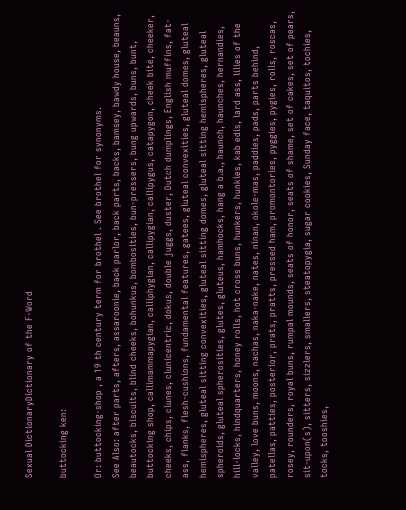Sexual DictionaryDictionary of the F-Word

buttocking ken:

Or: buttocking-shop , a 19 th century term for brothel . See brothel for synonyms.
See Also: after parts, afters, assaroonie, back parlor, back parts, backs, bamsey, bawdy house, beauns, beautocks, biscuits, blind cheeks, bohunkus, bombosities, bun-pressers, bung upwards, buns, bunt, buttocking shop, callimammapygian, calliphygian, callipygian, callipygus, catapygon, cheek bite, cheeker, cheeks, chips, clunes, clunicentric, dokus, double juggs, duster, Dutch dumplings, English muffins, fat-ass, flanks, flesh-cushions, fundamental features, gatees, gluteal convexities, gluteal domes, gluteal hemispheres, gluteal sitting convexities, gluteal sitting domes, gluteal sitting hemispheres, gluteal spheroids, gluteal spherosities, glutes, gluteus, hamhocks, hang a b.a., haunch, haunches, hernandies, hill-locks, hindquarters, honey rolls, hot cross buns, hunkers, hunkies, kab edis, lard ass, lilies of the valley, love buns, moons, nachas, naka-nake, nates, ninan, okole-mas, paddies, pads, parts behind, patellas, patties, posterior, prats, pratts, pressed ham, promontories, pyggies, pygies, rolls, roscas, rosey, rounders, royal buns, rumpal mounds, seats of honor, seats of shame, set of cakes, set of pears, sit-upon(s), sitters, sizzlers, smallers, steatopygia, sugar cookies, Sunday face, taquitos, tochies, tocks, tooshies,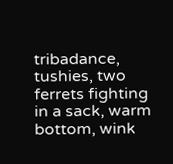tribadance, tushies, two ferrets fighting in a sack, warm bottom, wink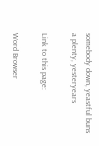somebody down, yeastful buns a plenty, yesteryears

Link to this page:

Word Browser